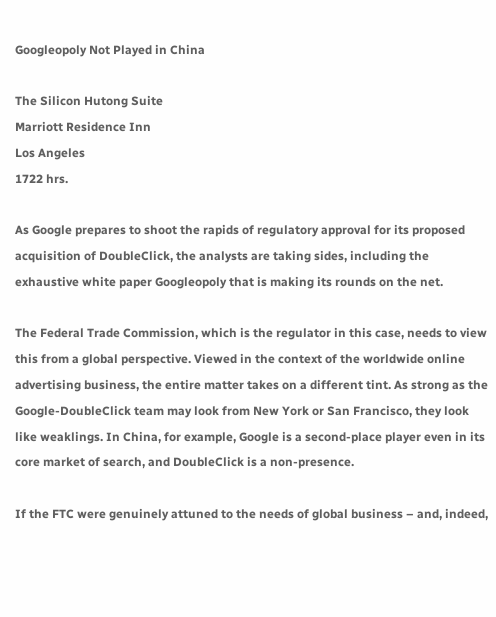Googleopoly Not Played in China

The Silicon Hutong Suite
Marriott Residence Inn
Los Angeles
1722 hrs.

As Google prepares to shoot the rapids of regulatory approval for its proposed acquisition of DoubleClick, the analysts are taking sides, including the exhaustive white paper Googleopoly that is making its rounds on the net.

The Federal Trade Commission, which is the regulator in this case, needs to view this from a global perspective. Viewed in the context of the worldwide online advertising business, the entire matter takes on a different tint. As strong as the Google-DoubleClick team may look from New York or San Francisco, they look like weaklings. In China, for example, Google is a second-place player even in its core market of search, and DoubleClick is a non-presence.

If the FTC were genuinely attuned to the needs of global business – and, indeed,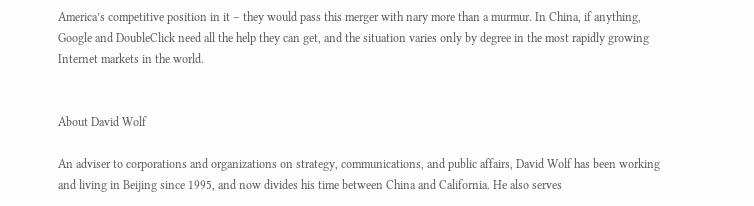America’s competitive position in it – they would pass this merger with nary more than a murmur. In China, if anything, Google and DoubleClick need all the help they can get, and the situation varies only by degree in the most rapidly growing Internet markets in the world.


About David Wolf

An adviser to corporations and organizations on strategy, communications, and public affairs, David Wolf has been working and living in Beijing since 1995, and now divides his time between China and California. He also serves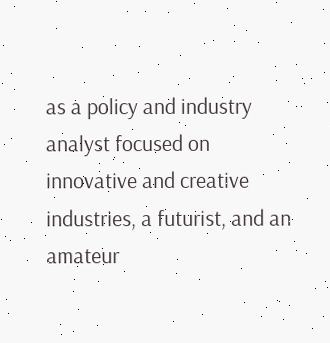as a policy and industry analyst focused on innovative and creative industries, a futurist, and an amateur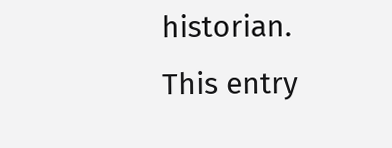historian.
This entry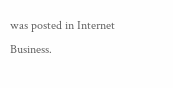was posted in Internet Business.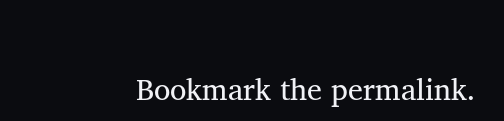Bookmark the permalink.